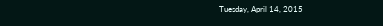Tuesday, April 14, 2015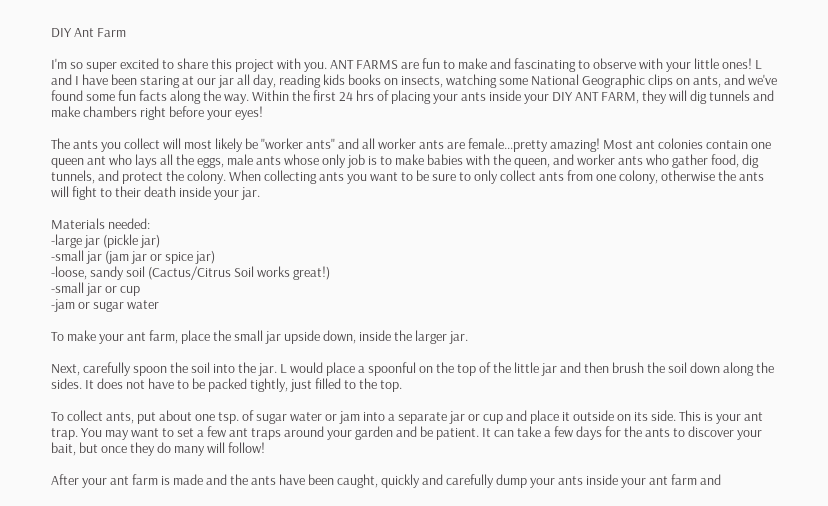DIY Ant Farm

I'm so super excited to share this project with you. ANT FARMS are fun to make and fascinating to observe with your little ones! L and I have been staring at our jar all day, reading kids books on insects, watching some National Geographic clips on ants, and we've found some fun facts along the way. Within the first 24 hrs of placing your ants inside your DIY ANT FARM, they will dig tunnels and make chambers right before your eyes!

The ants you collect will most likely be "worker ants" and all worker ants are female...pretty amazing! Most ant colonies contain one queen ant who lays all the eggs, male ants whose only job is to make babies with the queen, and worker ants who gather food, dig tunnels, and protect the colony. When collecting ants you want to be sure to only collect ants from one colony, otherwise the ants will fight to their death inside your jar.

Materials needed:
-large jar (pickle jar)
-small jar (jam jar or spice jar)
-loose, sandy soil (Cactus/Citrus Soil works great!)
-small jar or cup
-jam or sugar water

To make your ant farm, place the small jar upside down, inside the larger jar.

Next, carefully spoon the soil into the jar. L would place a spoonful on the top of the little jar and then brush the soil down along the sides. It does not have to be packed tightly, just filled to the top.

To collect ants, put about one tsp. of sugar water or jam into a separate jar or cup and place it outside on its side. This is your ant trap. You may want to set a few ant traps around your garden and be patient. It can take a few days for the ants to discover your bait, but once they do many will follow!

After your ant farm is made and the ants have been caught, quickly and carefully dump your ants inside your ant farm and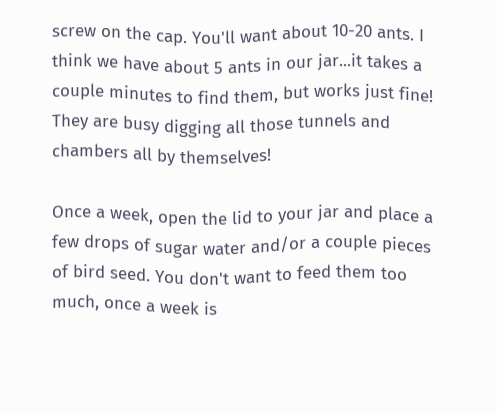screw on the cap. You'll want about 10-20 ants. I think we have about 5 ants in our jar...it takes a couple minutes to find them, but works just fine! They are busy digging all those tunnels and chambers all by themselves!

Once a week, open the lid to your jar and place a few drops of sugar water and/or a couple pieces of bird seed. You don't want to feed them too much, once a week is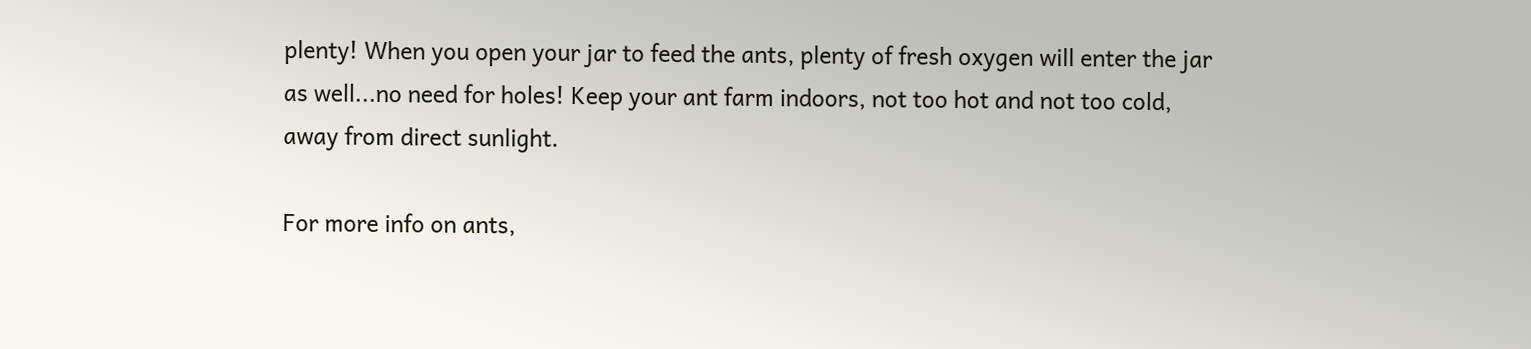plenty! When you open your jar to feed the ants, plenty of fresh oxygen will enter the jar as well...no need for holes! Keep your ant farm indoors, not too hot and not too cold, away from direct sunlight.

For more info on ants,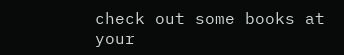check out some books at your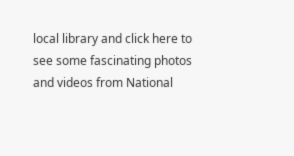local library and click here to see some fascinating photos and videos from National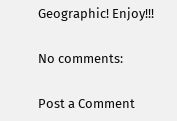Geographic! Enjoy!!!

No comments:

Post a Comment